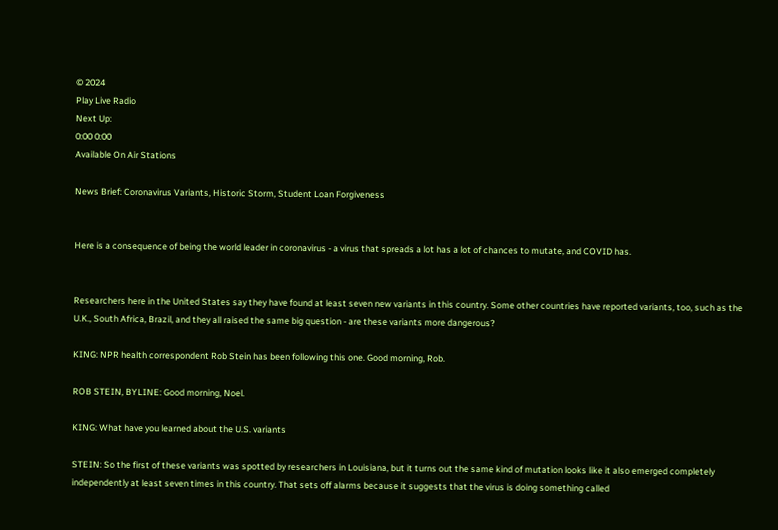© 2024
Play Live Radio
Next Up:
0:00 0:00
Available On Air Stations

News Brief: Coronavirus Variants, Historic Storm, Student Loan Forgiveness


Here is a consequence of being the world leader in coronavirus - a virus that spreads a lot has a lot of chances to mutate, and COVID has.


Researchers here in the United States say they have found at least seven new variants in this country. Some other countries have reported variants, too, such as the U.K., South Africa, Brazil, and they all raised the same big question - are these variants more dangerous?

KING: NPR health correspondent Rob Stein has been following this one. Good morning, Rob.

ROB STEIN, BYLINE: Good morning, Noel.

KING: What have you learned about the U.S. variants

STEIN: So the first of these variants was spotted by researchers in Louisiana, but it turns out the same kind of mutation looks like it also emerged completely independently at least seven times in this country. That sets off alarms because it suggests that the virus is doing something called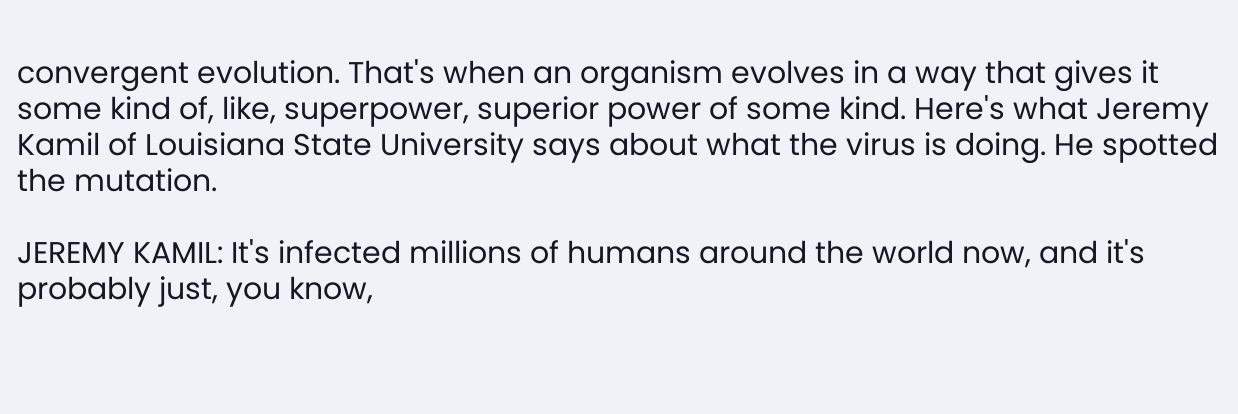convergent evolution. That's when an organism evolves in a way that gives it some kind of, like, superpower, superior power of some kind. Here's what Jeremy Kamil of Louisiana State University says about what the virus is doing. He spotted the mutation.

JEREMY KAMIL: It's infected millions of humans around the world now, and it's probably just, you know,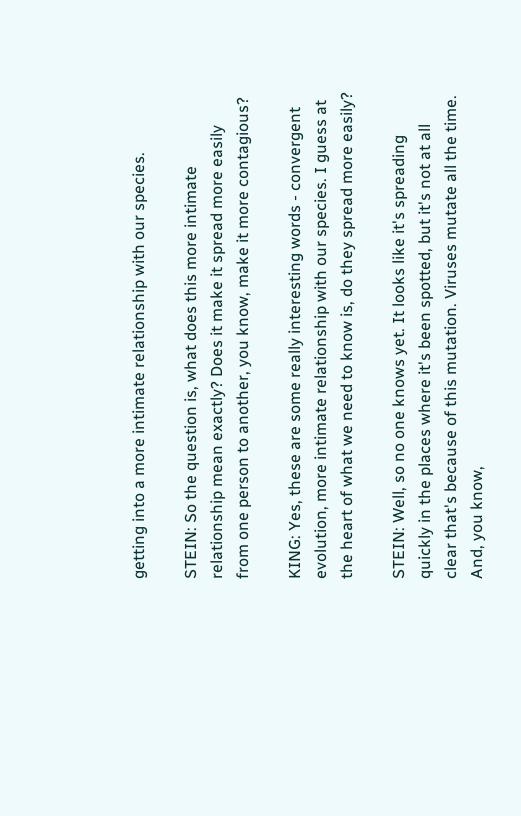getting into a more intimate relationship with our species.

STEIN: So the question is, what does this more intimate relationship mean exactly? Does it make it spread more easily from one person to another, you know, make it more contagious?

KING: Yes, these are some really interesting words - convergent evolution, more intimate relationship with our species. I guess at the heart of what we need to know is, do they spread more easily?

STEIN: Well, so no one knows yet. It looks like it's spreading quickly in the places where it's been spotted, but it's not at all clear that's because of this mutation. Viruses mutate all the time. And, you know,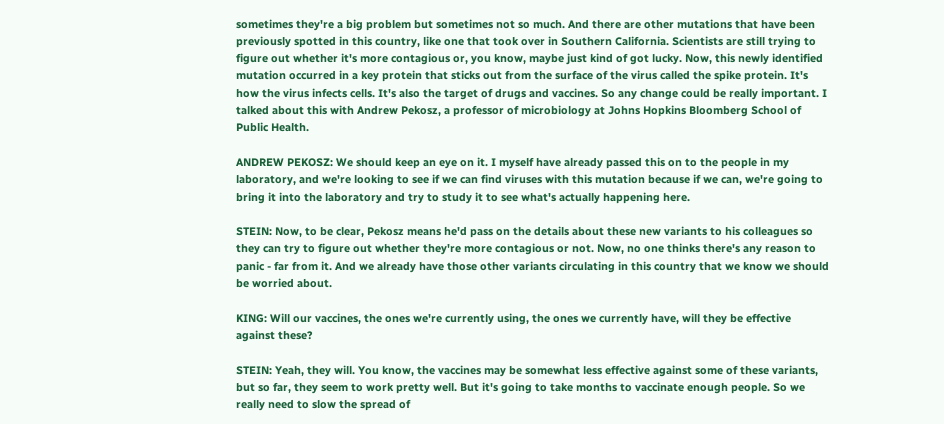sometimes they're a big problem but sometimes not so much. And there are other mutations that have been previously spotted in this country, like one that took over in Southern California. Scientists are still trying to figure out whether it's more contagious or, you know, maybe just kind of got lucky. Now, this newly identified mutation occurred in a key protein that sticks out from the surface of the virus called the spike protein. It's how the virus infects cells. It's also the target of drugs and vaccines. So any change could be really important. I talked about this with Andrew Pekosz, a professor of microbiology at Johns Hopkins Bloomberg School of Public Health.

ANDREW PEKOSZ: We should keep an eye on it. I myself have already passed this on to the people in my laboratory, and we're looking to see if we can find viruses with this mutation because if we can, we're going to bring it into the laboratory and try to study it to see what's actually happening here.

STEIN: Now, to be clear, Pekosz means he'd pass on the details about these new variants to his colleagues so they can try to figure out whether they're more contagious or not. Now, no one thinks there's any reason to panic - far from it. And we already have those other variants circulating in this country that we know we should be worried about.

KING: Will our vaccines, the ones we're currently using, the ones we currently have, will they be effective against these?

STEIN: Yeah, they will. You know, the vaccines may be somewhat less effective against some of these variants, but so far, they seem to work pretty well. But it's going to take months to vaccinate enough people. So we really need to slow the spread of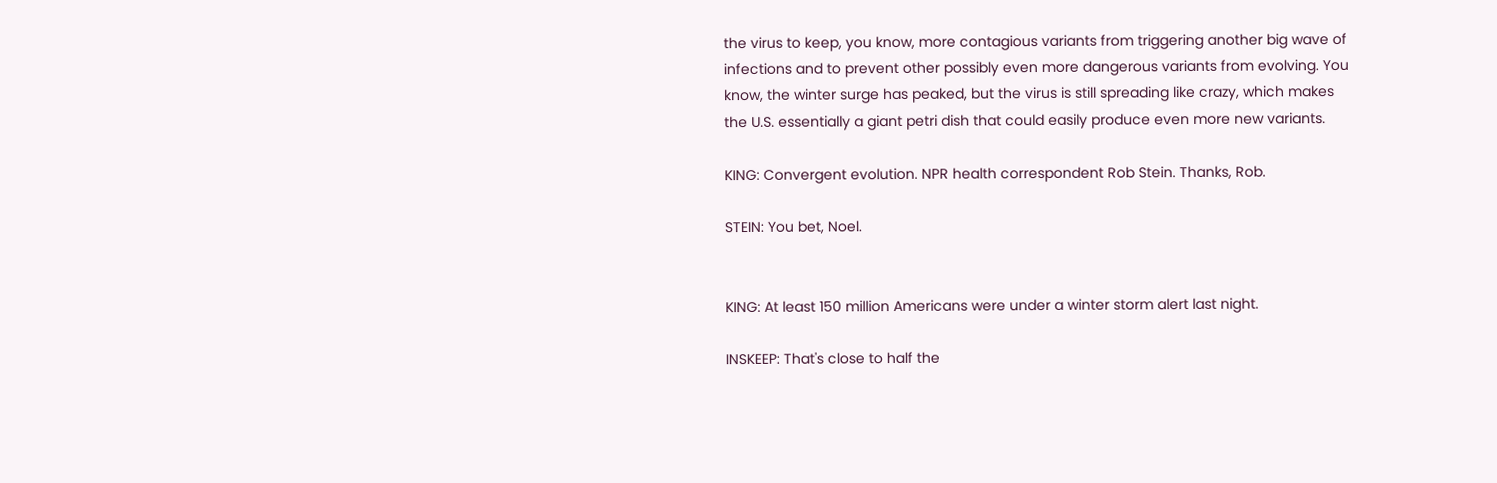the virus to keep, you know, more contagious variants from triggering another big wave of infections and to prevent other possibly even more dangerous variants from evolving. You know, the winter surge has peaked, but the virus is still spreading like crazy, which makes the U.S. essentially a giant petri dish that could easily produce even more new variants.

KING: Convergent evolution. NPR health correspondent Rob Stein. Thanks, Rob.

STEIN: You bet, Noel.


KING: At least 150 million Americans were under a winter storm alert last night.

INSKEEP: That's close to half the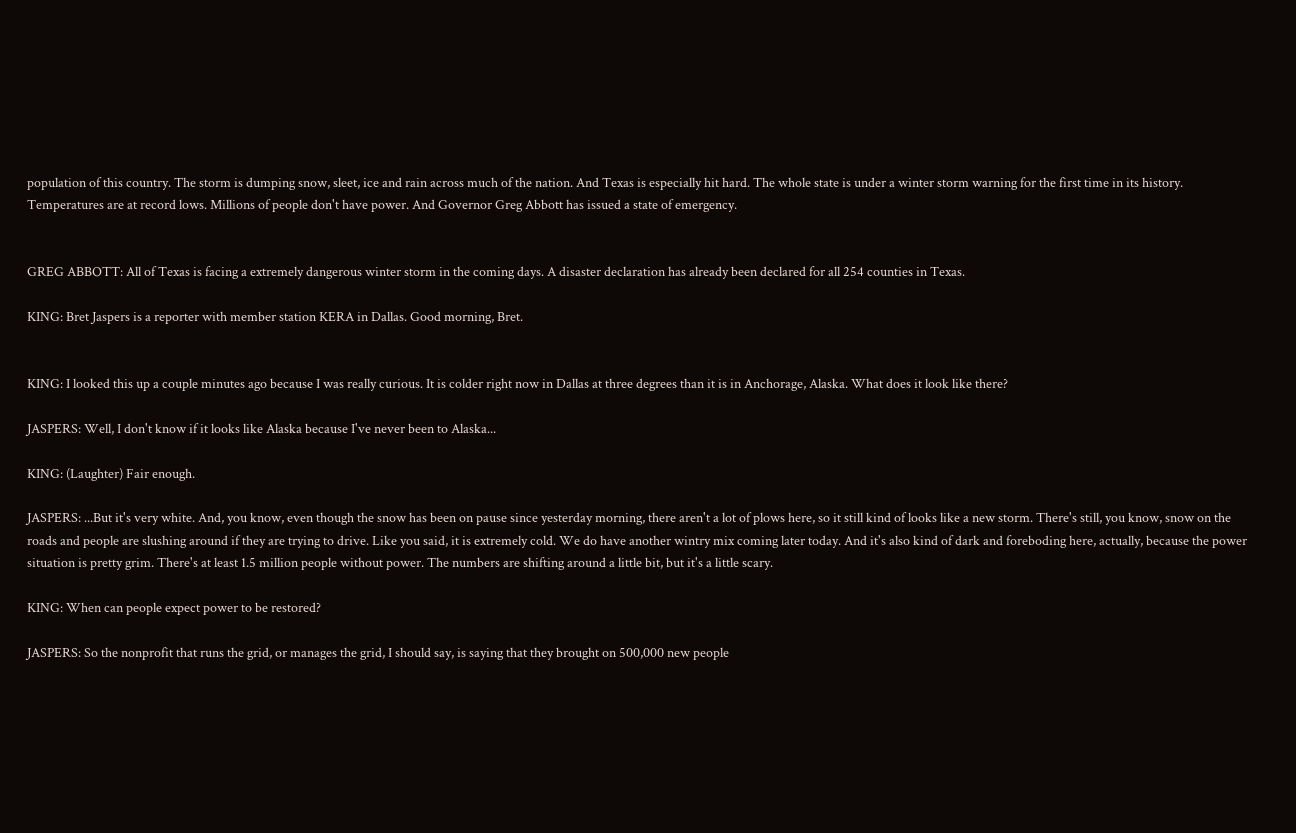population of this country. The storm is dumping snow, sleet, ice and rain across much of the nation. And Texas is especially hit hard. The whole state is under a winter storm warning for the first time in its history. Temperatures are at record lows. Millions of people don't have power. And Governor Greg Abbott has issued a state of emergency.


GREG ABBOTT: All of Texas is facing a extremely dangerous winter storm in the coming days. A disaster declaration has already been declared for all 254 counties in Texas.

KING: Bret Jaspers is a reporter with member station KERA in Dallas. Good morning, Bret.


KING: I looked this up a couple minutes ago because I was really curious. It is colder right now in Dallas at three degrees than it is in Anchorage, Alaska. What does it look like there?

JASPERS: Well, I don't know if it looks like Alaska because I've never been to Alaska...

KING: (Laughter) Fair enough.

JASPERS: ...But it's very white. And, you know, even though the snow has been on pause since yesterday morning, there aren't a lot of plows here, so it still kind of looks like a new storm. There's still, you know, snow on the roads and people are slushing around if they are trying to drive. Like you said, it is extremely cold. We do have another wintry mix coming later today. And it's also kind of dark and foreboding here, actually, because the power situation is pretty grim. There's at least 1.5 million people without power. The numbers are shifting around a little bit, but it's a little scary.

KING: When can people expect power to be restored?

JASPERS: So the nonprofit that runs the grid, or manages the grid, I should say, is saying that they brought on 500,000 new people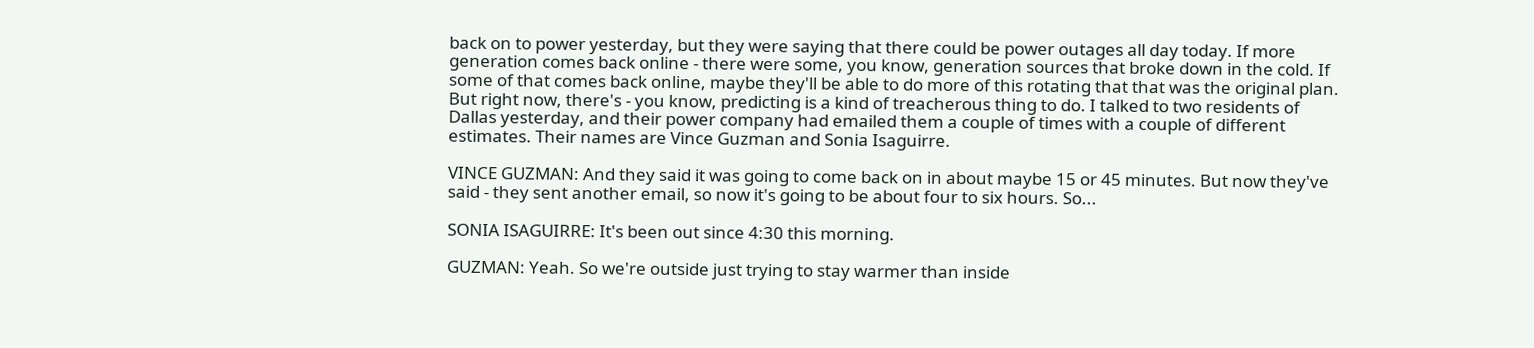back on to power yesterday, but they were saying that there could be power outages all day today. If more generation comes back online - there were some, you know, generation sources that broke down in the cold. If some of that comes back online, maybe they'll be able to do more of this rotating that that was the original plan. But right now, there's - you know, predicting is a kind of treacherous thing to do. I talked to two residents of Dallas yesterday, and their power company had emailed them a couple of times with a couple of different estimates. Their names are Vince Guzman and Sonia Isaguirre.

VINCE GUZMAN: And they said it was going to come back on in about maybe 15 or 45 minutes. But now they've said - they sent another email, so now it's going to be about four to six hours. So...

SONIA ISAGUIRRE: It's been out since 4:30 this morning.

GUZMAN: Yeah. So we're outside just trying to stay warmer than inside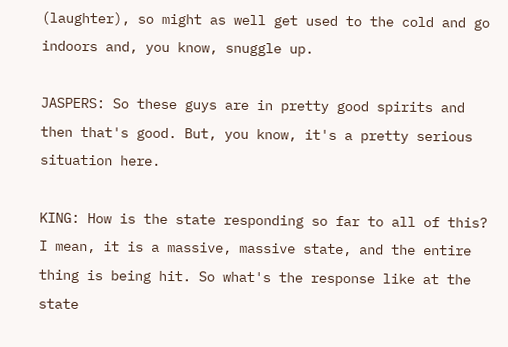(laughter), so might as well get used to the cold and go indoors and, you know, snuggle up.

JASPERS: So these guys are in pretty good spirits and then that's good. But, you know, it's a pretty serious situation here.

KING: How is the state responding so far to all of this? I mean, it is a massive, massive state, and the entire thing is being hit. So what's the response like at the state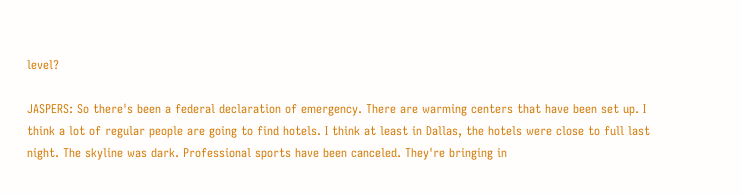level?

JASPERS: So there's been a federal declaration of emergency. There are warming centers that have been set up. I think a lot of regular people are going to find hotels. I think at least in Dallas, the hotels were close to full last night. The skyline was dark. Professional sports have been canceled. They're bringing in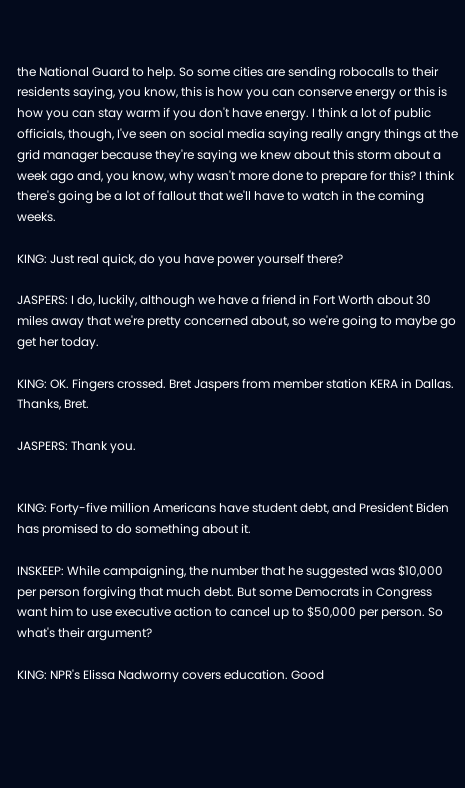the National Guard to help. So some cities are sending robocalls to their residents saying, you know, this is how you can conserve energy or this is how you can stay warm if you don't have energy. I think a lot of public officials, though, I've seen on social media saying really angry things at the grid manager because they're saying we knew about this storm about a week ago and, you know, why wasn't more done to prepare for this? I think there's going be a lot of fallout that we'll have to watch in the coming weeks.

KING: Just real quick, do you have power yourself there?

JASPERS: I do, luckily, although we have a friend in Fort Worth about 30 miles away that we're pretty concerned about, so we're going to maybe go get her today.

KING: OK. Fingers crossed. Bret Jaspers from member station KERA in Dallas. Thanks, Bret.

JASPERS: Thank you.


KING: Forty-five million Americans have student debt, and President Biden has promised to do something about it.

INSKEEP: While campaigning, the number that he suggested was $10,000 per person forgiving that much debt. But some Democrats in Congress want him to use executive action to cancel up to $50,000 per person. So what's their argument?

KING: NPR's Elissa Nadworny covers education. Good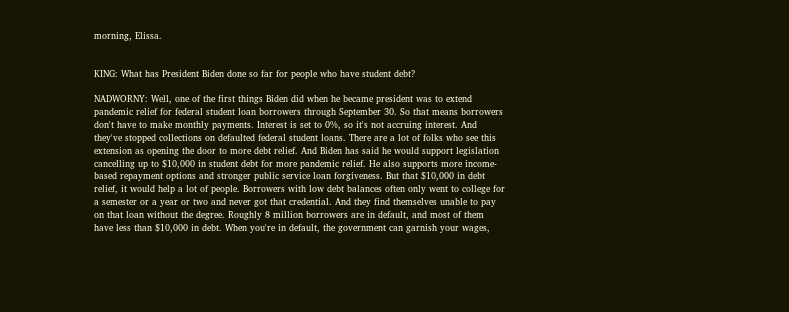morning, Elissa.


KING: What has President Biden done so far for people who have student debt?

NADWORNY: Well, one of the first things Biden did when he became president was to extend pandemic relief for federal student loan borrowers through September 30. So that means borrowers don't have to make monthly payments. Interest is set to 0%, so it's not accruing interest. And they've stopped collections on defaulted federal student loans. There are a lot of folks who see this extension as opening the door to more debt relief. And Biden has said he would support legislation cancelling up to $10,000 in student debt for more pandemic relief. He also supports more income-based repayment options and stronger public service loan forgiveness. But that $10,000 in debt relief, it would help a lot of people. Borrowers with low debt balances often only went to college for a semester or a year or two and never got that credential. And they find themselves unable to pay on that loan without the degree. Roughly 8 million borrowers are in default, and most of them have less than $10,000 in debt. When you're in default, the government can garnish your wages,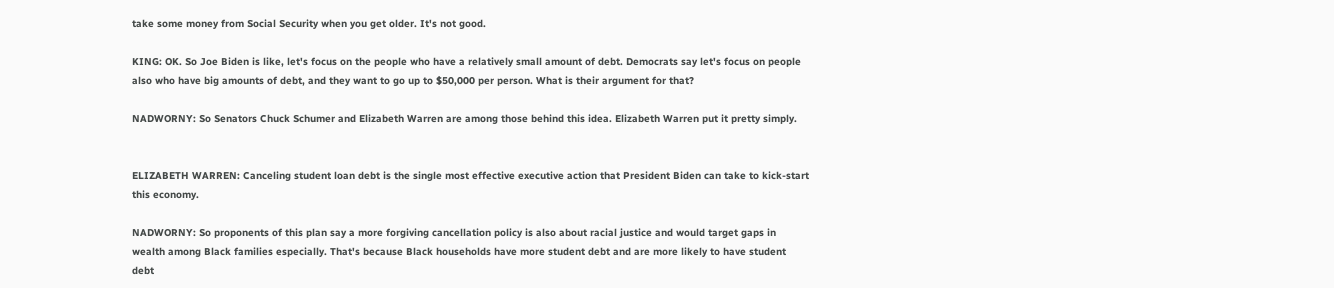take some money from Social Security when you get older. It's not good.

KING: OK. So Joe Biden is like, let's focus on the people who have a relatively small amount of debt. Democrats say let's focus on people also who have big amounts of debt, and they want to go up to $50,000 per person. What is their argument for that?

NADWORNY: So Senators Chuck Schumer and Elizabeth Warren are among those behind this idea. Elizabeth Warren put it pretty simply.


ELIZABETH WARREN: Canceling student loan debt is the single most effective executive action that President Biden can take to kick-start this economy.

NADWORNY: So proponents of this plan say a more forgiving cancellation policy is also about racial justice and would target gaps in wealth among Black families especially. That's because Black households have more student debt and are more likely to have student debt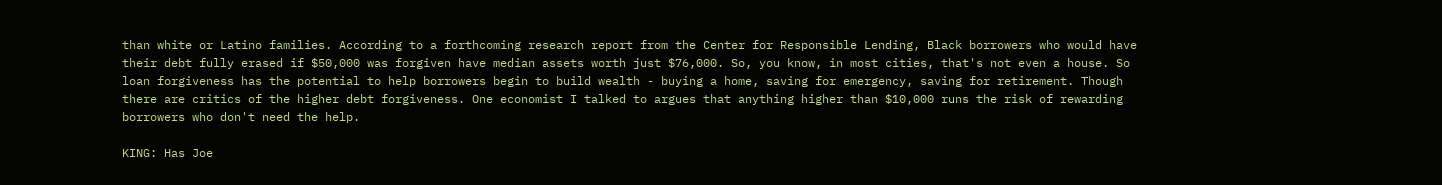than white or Latino families. According to a forthcoming research report from the Center for Responsible Lending, Black borrowers who would have their debt fully erased if $50,000 was forgiven have median assets worth just $76,000. So, you know, in most cities, that's not even a house. So loan forgiveness has the potential to help borrowers begin to build wealth - buying a home, saving for emergency, saving for retirement. Though there are critics of the higher debt forgiveness. One economist I talked to argues that anything higher than $10,000 runs the risk of rewarding borrowers who don't need the help.

KING: Has Joe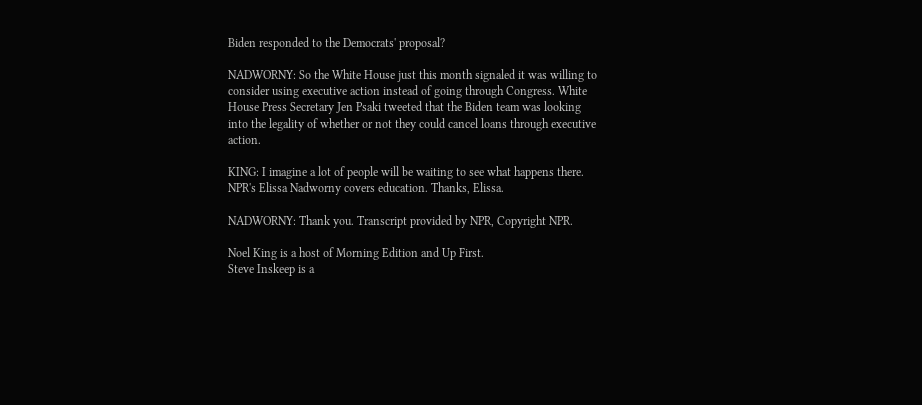Biden responded to the Democrats' proposal?

NADWORNY: So the White House just this month signaled it was willing to consider using executive action instead of going through Congress. White House Press Secretary Jen Psaki tweeted that the Biden team was looking into the legality of whether or not they could cancel loans through executive action.

KING: I imagine a lot of people will be waiting to see what happens there. NPR's Elissa Nadworny covers education. Thanks, Elissa.

NADWORNY: Thank you. Transcript provided by NPR, Copyright NPR.

Noel King is a host of Morning Edition and Up First.
Steve Inskeep is a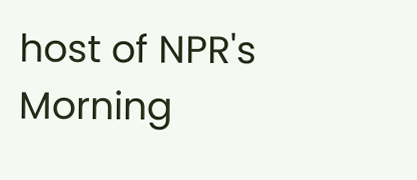host of NPR's Morning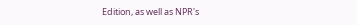Edition, as well as NPR's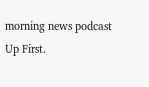morning news podcast Up First.